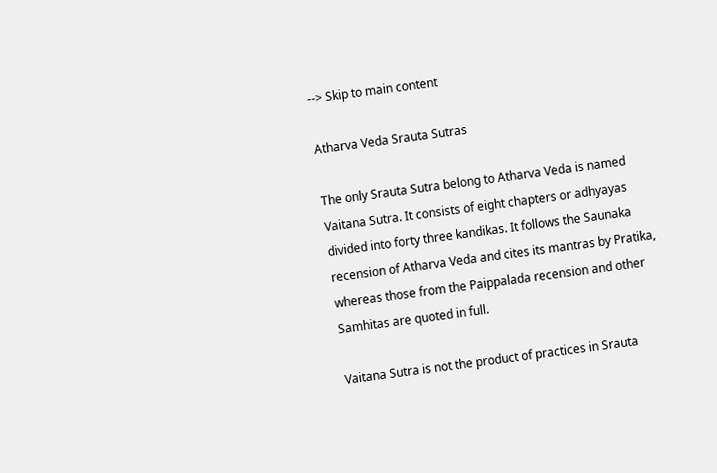--> Skip to main content

Atharva Veda Srauta Sutras

The only Srauta Sutra belong to Atharva Veda is named Vaitana Sutra. It consists of eight chapters or adhyayas divided into forty three kandikas. It follows the Saunaka recension of Atharva Veda and cites its mantras by Pratika, whereas those from the Paippalada recension and other Samhitas are quoted in full.

Vaitana Sutra is not the product of practices in Srauta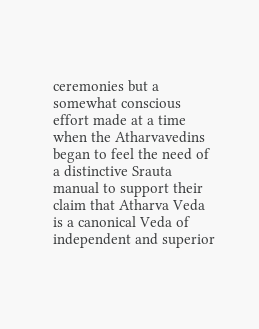ceremonies but a somewhat conscious effort made at a time when the Atharvavedins began to feel the need of a distinctive Srauta manual to support their claim that Atharva Veda is a canonical Veda of independent and superior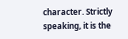character. Strictly speaking, it is the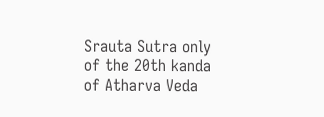Srauta Sutra only of the 20th kanda of Atharva Veda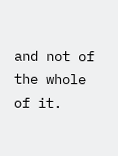and not of the whole of it.